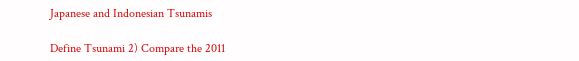Japanese and Indonesian Tsunamis

Define Tsunami 2) Compare the 2011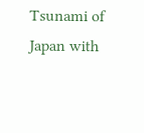Tsunami of Japan with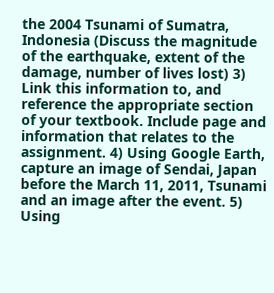the 2004 Tsunami of Sumatra, Indonesia (Discuss the magnitude of the earthquake, extent of the damage, number of lives lost) 3) Link this information to, and reference the appropriate section of your textbook. Include page and information that relates to the assignment. 4) Using Google Earth, capture an image of Sendai, Japan before the March 11, 2011, Tsunami and an image after the event. 5) Using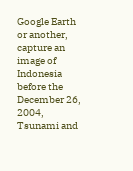Google Earth or another, capture an image of Indonesia before the December 26, 2004, Tsunami and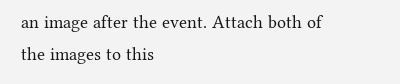an image after the event. Attach both of the images to this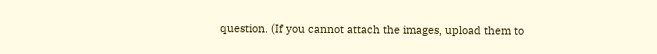question. (If you cannot attach the images, upload them to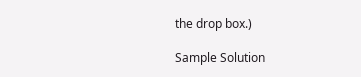the drop box.)

Sample Solution